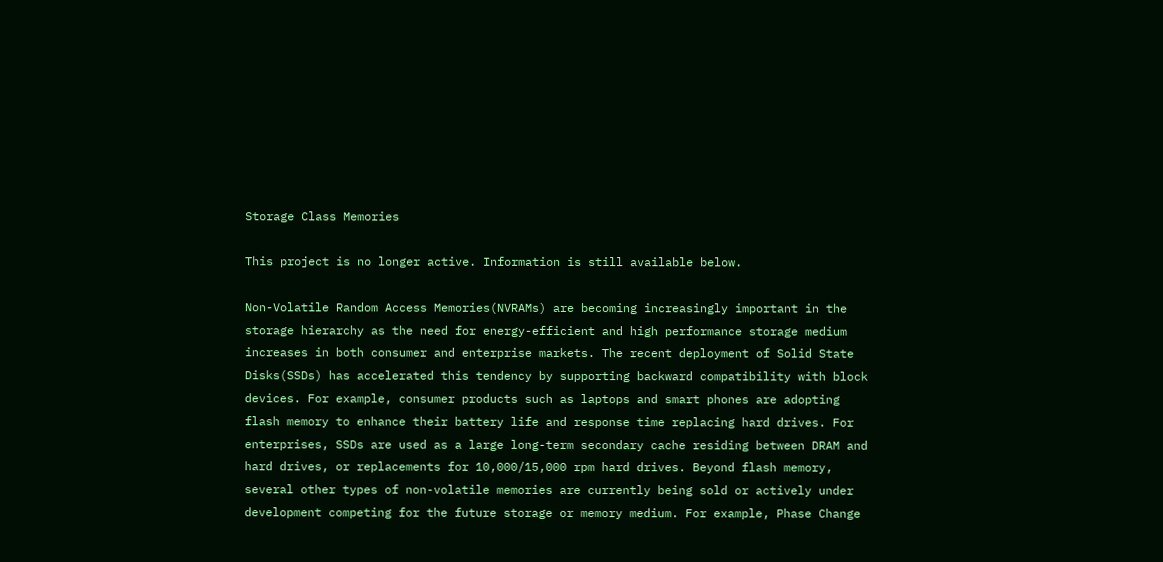Storage Class Memories

This project is no longer active. Information is still available below.

Non-Volatile Random Access Memories(NVRAMs) are becoming increasingly important in the storage hierarchy as the need for energy-efficient and high performance storage medium increases in both consumer and enterprise markets. The recent deployment of Solid State Disks(SSDs) has accelerated this tendency by supporting backward compatibility with block devices. For example, consumer products such as laptops and smart phones are adopting flash memory to enhance their battery life and response time replacing hard drives. For enterprises, SSDs are used as a large long-term secondary cache residing between DRAM and hard drives, or replacements for 10,000/15,000 rpm hard drives. Beyond flash memory, several other types of non-volatile memories are currently being sold or actively under development competing for the future storage or memory medium. For example, Phase Change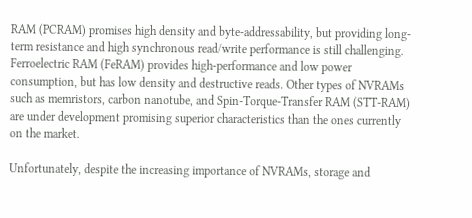RAM (PCRAM) promises high density and byte-addressability, but providing long-term resistance and high synchronous read/write performance is still challenging. Ferroelectric RAM (FeRAM) provides high-performance and low power consumption, but has low density and destructive reads. Other types of NVRAMs such as memristors, carbon nanotube, and Spin-Torque-Transfer RAM (STT-RAM) are under development promising superior characteristics than the ones currently on the market.

Unfortunately, despite the increasing importance of NVRAMs, storage and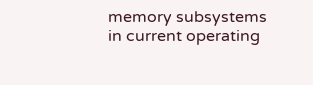memory subsystems in current operating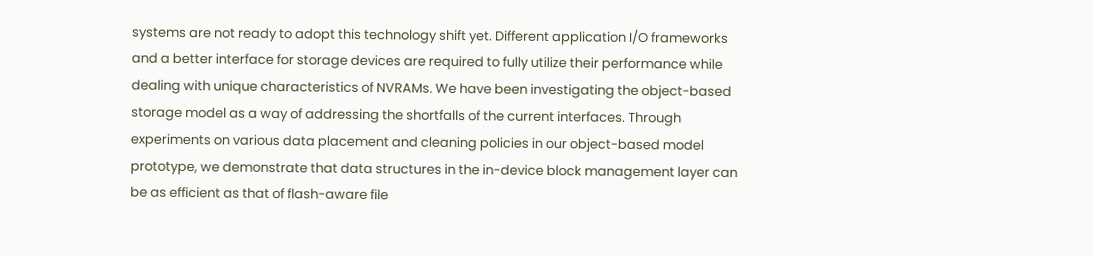systems are not ready to adopt this technology shift yet. Different application I/O frameworks and a better interface for storage devices are required to fully utilize their performance while dealing with unique characteristics of NVRAMs. We have been investigating the object-based storage model as a way of addressing the shortfalls of the current interfaces. Through experiments on various data placement and cleaning policies in our object-based model prototype, we demonstrate that data structures in the in-device block management layer can be as efficient as that of flash-aware file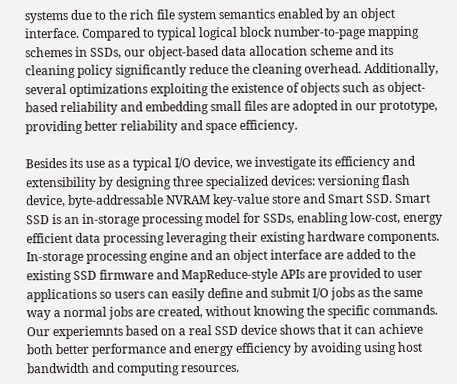systems due to the rich file system semantics enabled by an object interface. Compared to typical logical block number-to-page mapping schemes in SSDs, our object-based data allocation scheme and its cleaning policy significantly reduce the cleaning overhead. Additionally, several optimizations exploiting the existence of objects such as object-based reliability and embedding small files are adopted in our prototype, providing better reliability and space efficiency.

Besides its use as a typical I/O device, we investigate its efficiency and extensibility by designing three specialized devices: versioning flash device, byte-addressable NVRAM key-value store and Smart SSD. Smart SSD is an in-storage processing model for SSDs, enabling low-cost, energy efficient data processing leveraging their existing hardware components. In-storage processing engine and an object interface are added to the existing SSD firmware and MapReduce-style APIs are provided to user applications so users can easily define and submit I/O jobs as the same way a normal jobs are created, without knowing the specific commands. Our experiemnts based on a real SSD device shows that it can achieve both better performance and energy efficiency by avoiding using host bandwidth and computing resources.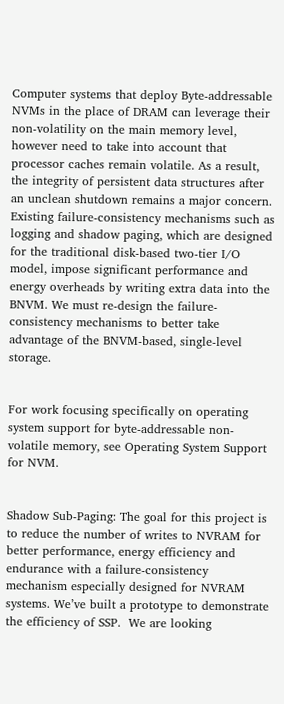Computer systems that deploy Byte-addressable NVMs in the place of DRAM can leverage their non-volatility on the main memory level, however need to take into account that processor caches remain volatile. As a result, the integrity of persistent data structures after an unclean shutdown remains a major concern. Existing failure-consistency mechanisms such as logging and shadow paging, which are designed for the traditional disk-based two-tier I/O model, impose significant performance and energy overheads by writing extra data into the BNVM. We must re-design the failure-consistency mechanisms to better take advantage of the BNVM-based, single-level storage.


For work focusing specifically on operating system support for byte-addressable non-volatile memory, see Operating System Support for NVM.


Shadow Sub-Paging: The goal for this project is to reduce the number of writes to NVRAM for better performance, energy efficiency and endurance with a failure-consistency mechanism especially designed for NVRAM systems. We’ve built a prototype to demonstrate the efficiency of SSP.  We are looking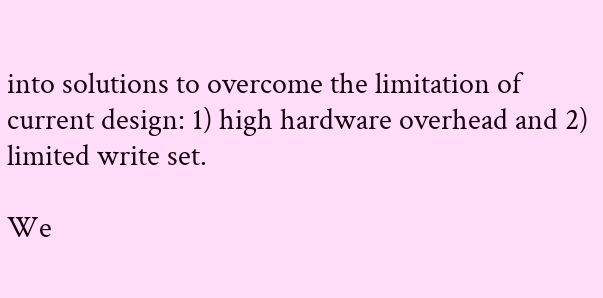into solutions to overcome the limitation of current design: 1) high hardware overhead and 2) limited write set.

We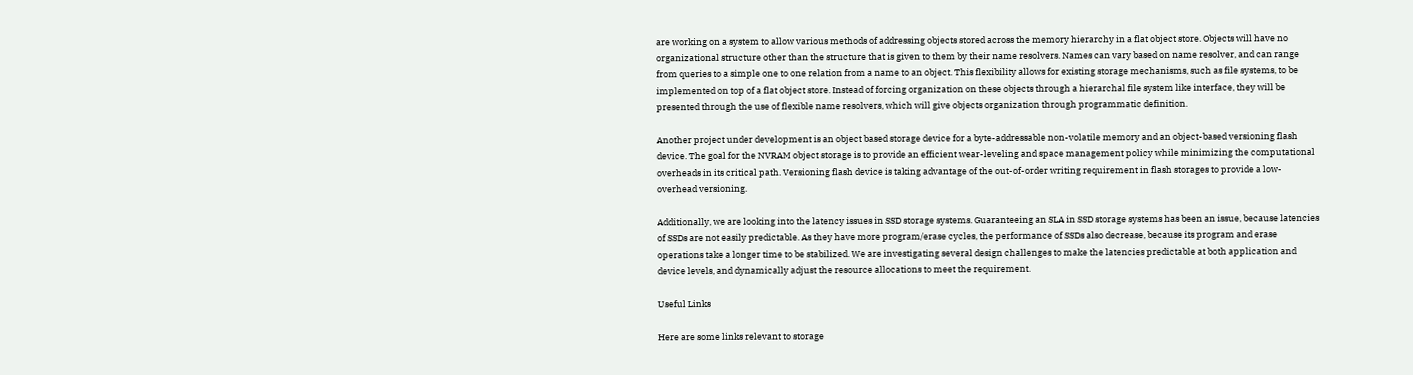are working on a system to allow various methods of addressing objects stored across the memory hierarchy in a flat object store. Objects will have no organizational structure other than the structure that is given to them by their name resolvers. Names can vary based on name resolver, and can range from queries to a simple one to one relation from a name to an object. This flexibility allows for existing storage mechanisms, such as file systems, to be implemented on top of a flat object store. Instead of forcing organization on these objects through a hierarchal file system like interface, they will be presented through the use of flexible name resolvers, which will give objects organization through programmatic definition.

Another project under development is an object based storage device for a byte-addressable non-volatile memory and an object-based versioning flash device. The goal for the NVRAM object storage is to provide an efficient wear-leveling and space management policy while minimizing the computational overheads in its critical path. Versioning flash device is taking advantage of the out-of-order writing requirement in flash storages to provide a low-overhead versioning.

Additionally, we are looking into the latency issues in SSD storage systems. Guaranteeing an SLA in SSD storage systems has been an issue, because latencies of SSDs are not easily predictable. As they have more program/erase cycles, the performance of SSDs also decrease, because its program and erase operations take a longer time to be stabilized. We are investigating several design challenges to make the latencies predictable at both application and device levels, and dynamically adjust the resource allocations to meet the requirement.

Useful Links

Here are some links relevant to storage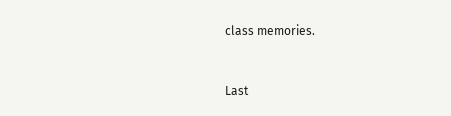class memories.


Last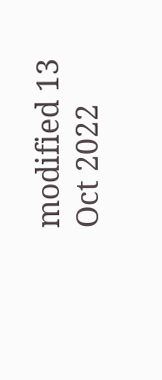modified 13 Oct 2022